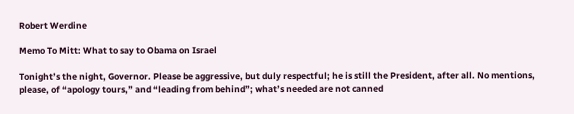Robert Werdine

Memo To Mitt: What to say to Obama on Israel

Tonight’s the night, Governor. Please be aggressive, but duly respectful; he is still the President, after all. No mentions, please, of “apology tours,” and “leading from behind”; what’s needed are not canned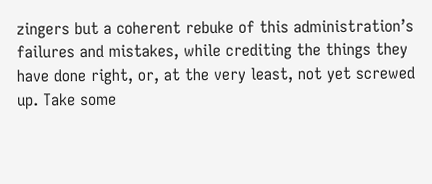zingers but a coherent rebuke of this administration’s failures and mistakes, while crediting the things they have done right, or, at the very least, not yet screwed up. Take some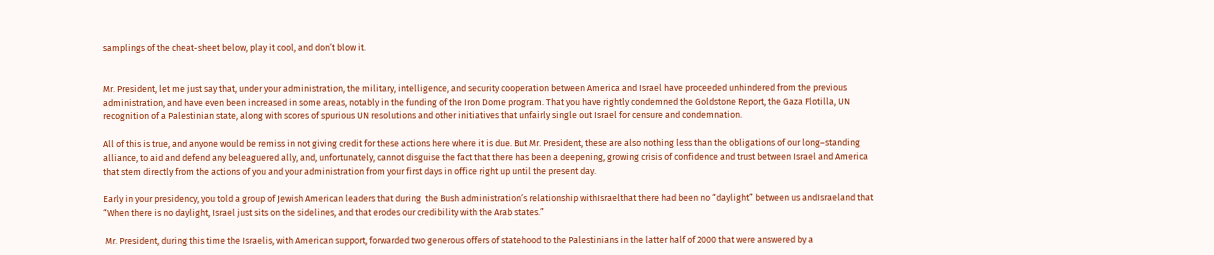samplings of the cheat-sheet below, play it cool, and don’t blow it.


Mr. President, let me just say that, under your administration, the military, intelligence, and security cooperation between America and Israel have proceeded unhindered from the previous administration, and have even been increased in some areas, notably in the funding of the Iron Dome program. That you have rightly condemned the Goldstone Report, the Gaza Flotilla, UN recognition of a Palestinian state, along with scores of spurious UN resolutions and other initiatives that unfairly single out Israel for censure and condemnation.

All of this is true, and anyone would be remiss in not giving credit for these actions here where it is due. But Mr. President, these are also nothing less than the obligations of our long–standing alliance, to aid and defend any beleaguered ally, and, unfortunately, cannot disguise the fact that there has been a deepening, growing crisis of confidence and trust between Israel and America that stem directly from the actions of you and your administration from your first days in office right up until the present day.

Early in your presidency, you told a group of Jewish American leaders that during  the Bush administration’s relationship withIsraelthat there had been no “daylight” between us andIsraeland that “When there is no daylight, Israel just sits on the sidelines, and that erodes our credibility with the Arab states.”

 Mr. President, during this time the Israelis, with American support, forwarded two generous offers of statehood to the Palestinians in the latter half of 2000 that were answered by a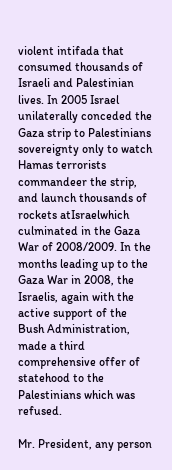violent intifada that consumed thousands of Israeli and Palestinian lives. In 2005 Israel unilaterally conceded the Gaza strip to Palestinians sovereignty only to watch Hamas terrorists commandeer the strip, and launch thousands of rockets atIsraelwhich culminated in the Gaza War of 2008/2009. In the months leading up to the Gaza War in 2008, the Israelis, again with the active support of the Bush Administration, made a third comprehensive offer of statehood to the Palestinians which was refused.

Mr. President, any person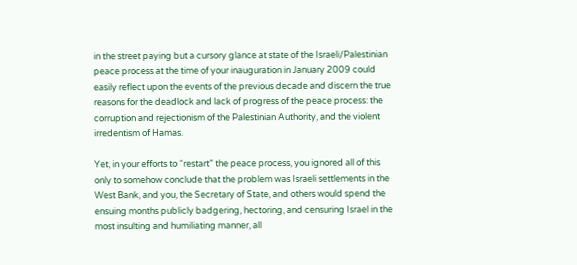in the street paying but a cursory glance at state of the Israeli/Palestinian peace process at the time of your inauguration in January 2009 could easily reflect upon the events of the previous decade and discern the true reasons for the deadlock and lack of progress of the peace process: the corruption and rejectionism of the Palestinian Authority, and the violent irredentism of Hamas.

Yet, in your efforts to “restart” the peace process, you ignored all of this only to somehow conclude that the problem was Israeli settlements in the West Bank, and you, the Secretary of State, and others would spend the ensuing months publicly badgering, hectoring, and censuring Israel in the most insulting and humiliating manner, all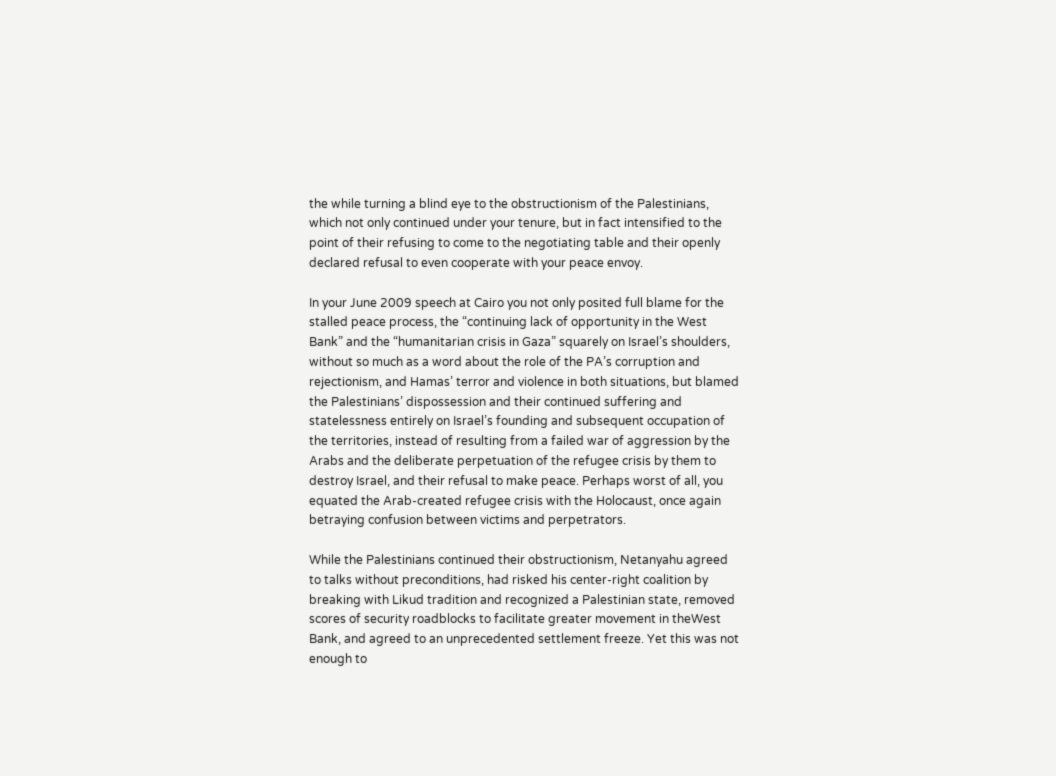the while turning a blind eye to the obstructionism of the Palestinians, which not only continued under your tenure, but in fact intensified to the point of their refusing to come to the negotiating table and their openly declared refusal to even cooperate with your peace envoy.

In your June 2009 speech at Cairo you not only posited full blame for the stalled peace process, the “continuing lack of opportunity in the West Bank” and the “humanitarian crisis in Gaza” squarely on Israel’s shoulders, without so much as a word about the role of the PA’s corruption and rejectionism, and Hamas’ terror and violence in both situations, but blamed the Palestinians’ dispossession and their continued suffering and statelessness entirely on Israel’s founding and subsequent occupation of the territories, instead of resulting from a failed war of aggression by the Arabs and the deliberate perpetuation of the refugee crisis by them to destroy Israel, and their refusal to make peace. Perhaps worst of all, you equated the Arab-created refugee crisis with the Holocaust, once again betraying confusion between victims and perpetrators.

While the Palestinians continued their obstructionism, Netanyahu agreed to talks without preconditions, had risked his center-right coalition by breaking with Likud tradition and recognized a Palestinian state, removed scores of security roadblocks to facilitate greater movement in theWest Bank, and agreed to an unprecedented settlement freeze. Yet this was not enough to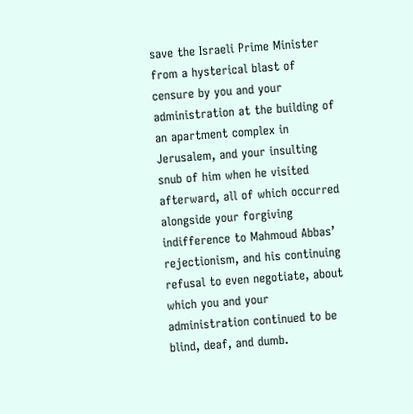save the Israeli Prime Minister from a hysterical blast of censure by you and your administration at the building of an apartment complex in Jerusalem, and your insulting snub of him when he visited afterward, all of which occurred alongside your forgiving indifference to Mahmoud Abbas’ rejectionism, and his continuing refusal to even negotiate, about which you and your administration continued to be blind, deaf, and dumb.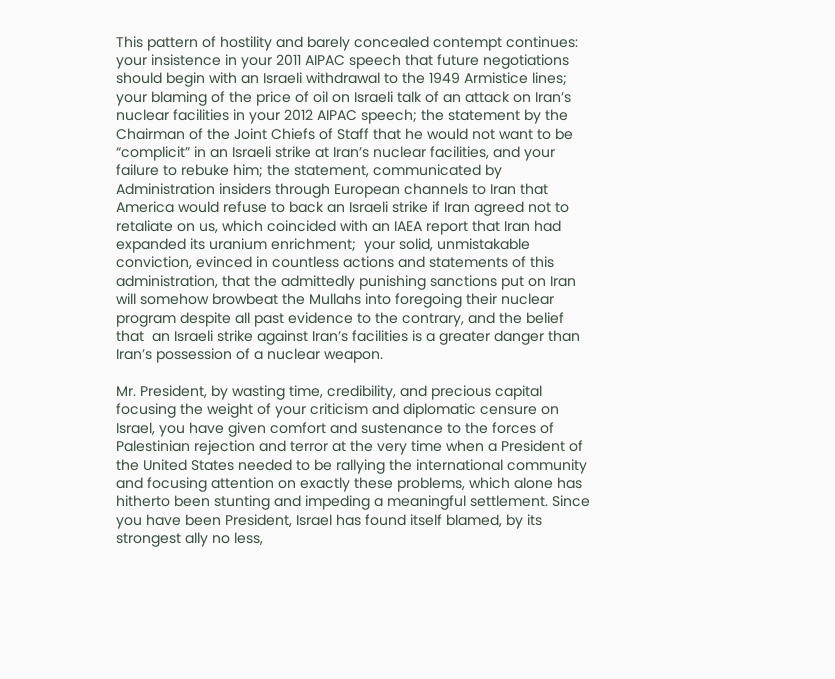This pattern of hostility and barely concealed contempt continues:  your insistence in your 2011 AIPAC speech that future negotiations should begin with an Israeli withdrawal to the 1949 Armistice lines; your blaming of the price of oil on Israeli talk of an attack on Iran’s nuclear facilities in your 2012 AIPAC speech; the statement by the Chairman of the Joint Chiefs of Staff that he would not want to be “complicit” in an Israeli strike at Iran’s nuclear facilities, and your failure to rebuke him; the statement, communicated by Administration insiders through European channels to Iran that America would refuse to back an Israeli strike if Iran agreed not to retaliate on us, which coincided with an IAEA report that Iran had expanded its uranium enrichment;  your solid, unmistakable conviction, evinced in countless actions and statements of this administration, that the admittedly punishing sanctions put on Iran will somehow browbeat the Mullahs into foregoing their nuclear program despite all past evidence to the contrary, and the belief that  an Israeli strike against Iran’s facilities is a greater danger than Iran’s possession of a nuclear weapon.

Mr. President, by wasting time, credibility, and precious capital focusing the weight of your criticism and diplomatic censure on Israel, you have given comfort and sustenance to the forces of Palestinian rejection and terror at the very time when a President of the United States needed to be rallying the international community and focusing attention on exactly these problems, which alone has hitherto been stunting and impeding a meaningful settlement. Since you have been President, Israel has found itself blamed, by its strongest ally no less,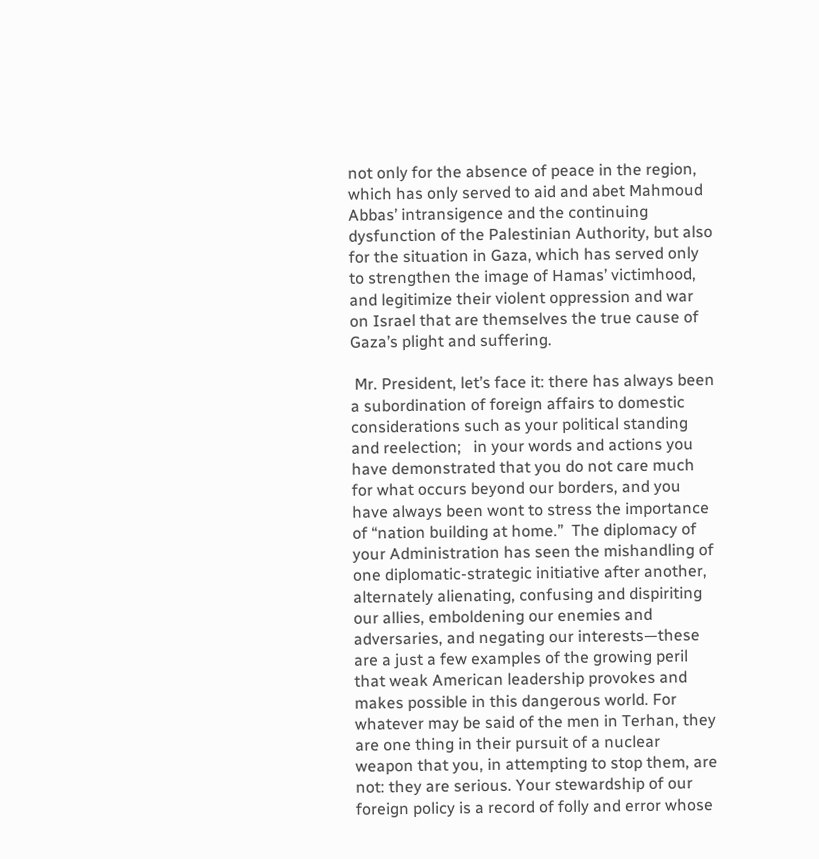not only for the absence of peace in the region, which has only served to aid and abet Mahmoud Abbas’ intransigence and the continuing dysfunction of the Palestinian Authority, but also for the situation in Gaza, which has served only to strengthen the image of Hamas’ victimhood, and legitimize their violent oppression and war on Israel that are themselves the true cause of Gaza’s plight and suffering.

 Mr. President, let’s face it: there has always been a subordination of foreign affairs to domestic considerations such as your political standing and reelection;   in your words and actions you have demonstrated that you do not care much for what occurs beyond our borders, and you have always been wont to stress the importance of “nation building at home.”  The diplomacy of your Administration has seen the mishandling of one diplomatic-strategic initiative after another, alternately alienating, confusing and dispiriting our allies, emboldening our enemies and adversaries, and negating our interests—these are a just a few examples of the growing peril that weak American leadership provokes and makes possible in this dangerous world. For whatever may be said of the men in Terhan, they are one thing in their pursuit of a nuclear weapon that you, in attempting to stop them, are not: they are serious. Your stewardship of our foreign policy is a record of folly and error whose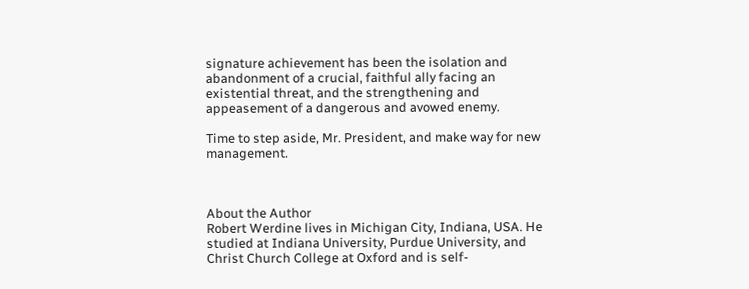signature achievement has been the isolation and abandonment of a crucial, faithful ally facing an existential threat, and the strengthening and appeasement of a dangerous and avowed enemy.

Time to step aside, Mr. President, and make way for new management.



About the Author
Robert Werdine lives in Michigan City, Indiana, USA. He studied at Indiana University, Purdue University, and Christ Church College at Oxford and is self-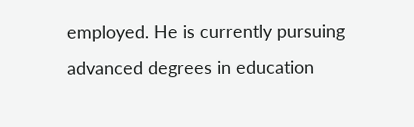employed. He is currently pursuing advanced degrees in education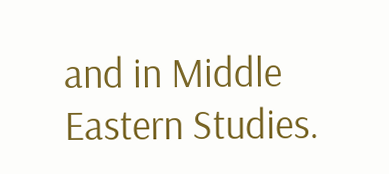and in Middle Eastern Studies.